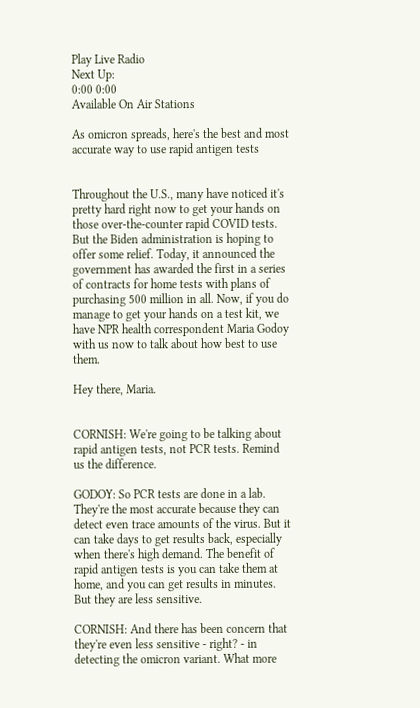Play Live Radio
Next Up:
0:00 0:00
Available On Air Stations

As omicron spreads, here's the best and most accurate way to use rapid antigen tests


Throughout the U.S., many have noticed it's pretty hard right now to get your hands on those over-the-counter rapid COVID tests. But the Biden administration is hoping to offer some relief. Today, it announced the government has awarded the first in a series of contracts for home tests with plans of purchasing 500 million in all. Now, if you do manage to get your hands on a test kit, we have NPR health correspondent Maria Godoy with us now to talk about how best to use them.

Hey there, Maria.


CORNISH: We're going to be talking about rapid antigen tests, not PCR tests. Remind us the difference.

GODOY: So PCR tests are done in a lab. They're the most accurate because they can detect even trace amounts of the virus. But it can take days to get results back, especially when there's high demand. The benefit of rapid antigen tests is you can take them at home, and you can get results in minutes. But they are less sensitive.

CORNISH: And there has been concern that they're even less sensitive - right? - in detecting the omicron variant. What more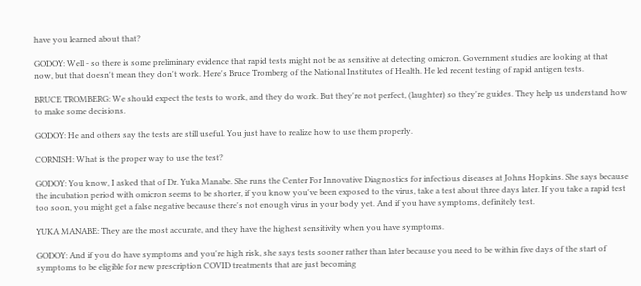have you learned about that?

GODOY: Well - so there is some preliminary evidence that rapid tests might not be as sensitive at detecting omicron. Government studies are looking at that now, but that doesn't mean they don't work. Here's Bruce Tromberg of the National Institutes of Health. He led recent testing of rapid antigen tests.

BRUCE TROMBERG: We should expect the tests to work, and they do work. But they're not perfect, (laughter) so they're guides. They help us understand how to make some decisions.

GODOY: He and others say the tests are still useful. You just have to realize how to use them properly.

CORNISH: What is the proper way to use the test?

GODOY: You know, I asked that of Dr. Yuka Manabe. She runs the Center For Innovative Diagnostics for infectious diseases at Johns Hopkins. She says because the incubation period with omicron seems to be shorter, if you know you've been exposed to the virus, take a test about three days later. If you take a rapid test too soon, you might get a false negative because there's not enough virus in your body yet. And if you have symptoms, definitely test.

YUKA MANABE: They are the most accurate, and they have the highest sensitivity when you have symptoms.

GODOY: And if you do have symptoms and you're high risk, she says tests sooner rather than later because you need to be within five days of the start of symptoms to be eligible for new prescription COVID treatments that are just becoming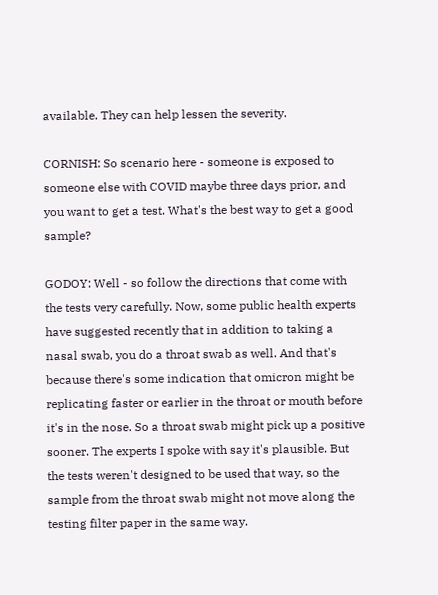available. They can help lessen the severity.

CORNISH: So scenario here - someone is exposed to someone else with COVID maybe three days prior, and you want to get a test. What's the best way to get a good sample?

GODOY: Well - so follow the directions that come with the tests very carefully. Now, some public health experts have suggested recently that in addition to taking a nasal swab, you do a throat swab as well. And that's because there's some indication that omicron might be replicating faster or earlier in the throat or mouth before it's in the nose. So a throat swab might pick up a positive sooner. The experts I spoke with say it's plausible. But the tests weren't designed to be used that way, so the sample from the throat swab might not move along the testing filter paper in the same way.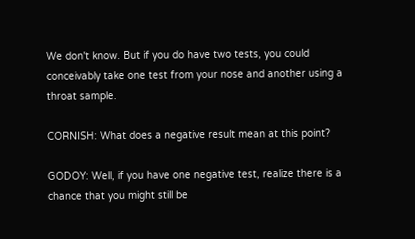We don't know. But if you do have two tests, you could conceivably take one test from your nose and another using a throat sample.

CORNISH: What does a negative result mean at this point?

GODOY: Well, if you have one negative test, realize there is a chance that you might still be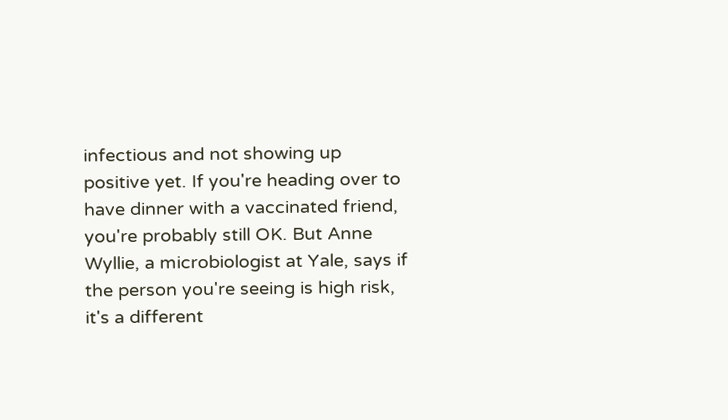infectious and not showing up positive yet. If you're heading over to have dinner with a vaccinated friend, you're probably still OK. But Anne Wyllie, a microbiologist at Yale, says if the person you're seeing is high risk, it's a different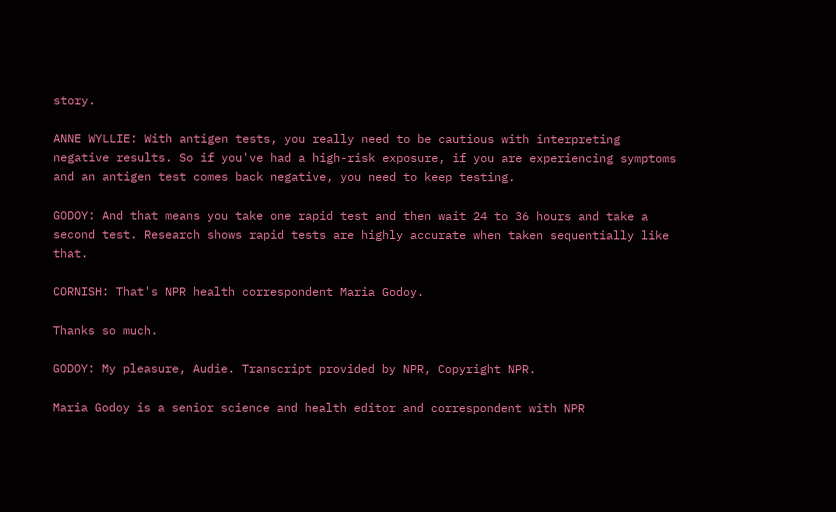story.

ANNE WYLLIE: With antigen tests, you really need to be cautious with interpreting negative results. So if you've had a high-risk exposure, if you are experiencing symptoms and an antigen test comes back negative, you need to keep testing.

GODOY: And that means you take one rapid test and then wait 24 to 36 hours and take a second test. Research shows rapid tests are highly accurate when taken sequentially like that.

CORNISH: That's NPR health correspondent Maria Godoy.

Thanks so much.

GODOY: My pleasure, Audie. Transcript provided by NPR, Copyright NPR.

Maria Godoy is a senior science and health editor and correspondent with NPR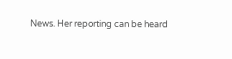News. Her reporting can be heard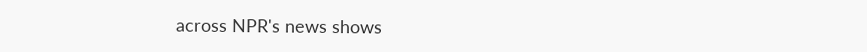across NPR's news shows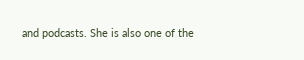and podcasts. She is also one of the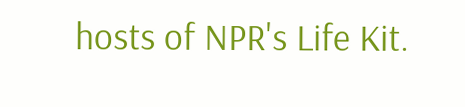hosts of NPR's Life Kit.